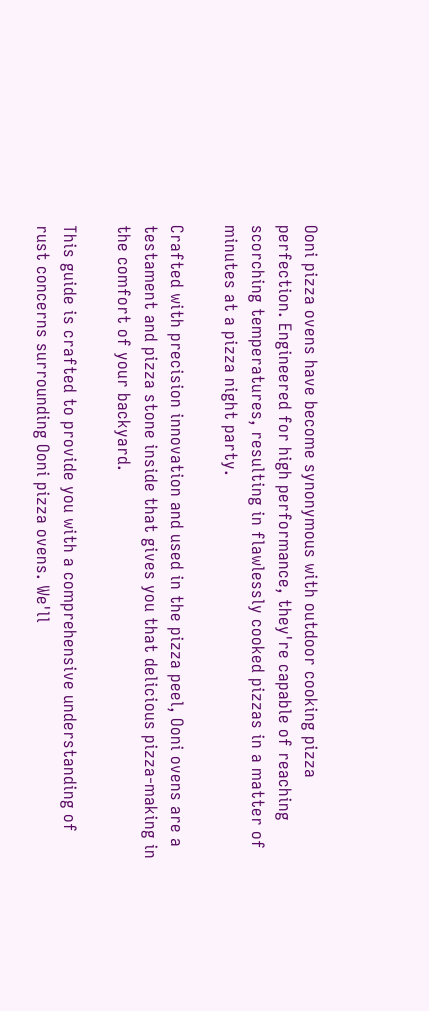Ooni pizza ovens have become synonymous with outdoor cooking pizza perfection. Engineered for high performance, they're capable of reaching scorching temperatures, resulting in flawlessly cooked pizzas in a matter of minutes at a pizza night party.

Crafted with precision innovation and used in the pizza peel, Ooni ovens are a testament and pizza stone inside that gives you that delicious pizza-making in the comfort of your backyard.

This guide is crafted to provide you with a comprehensive understanding of rust concerns surrounding Ooni pizza ovens. We'll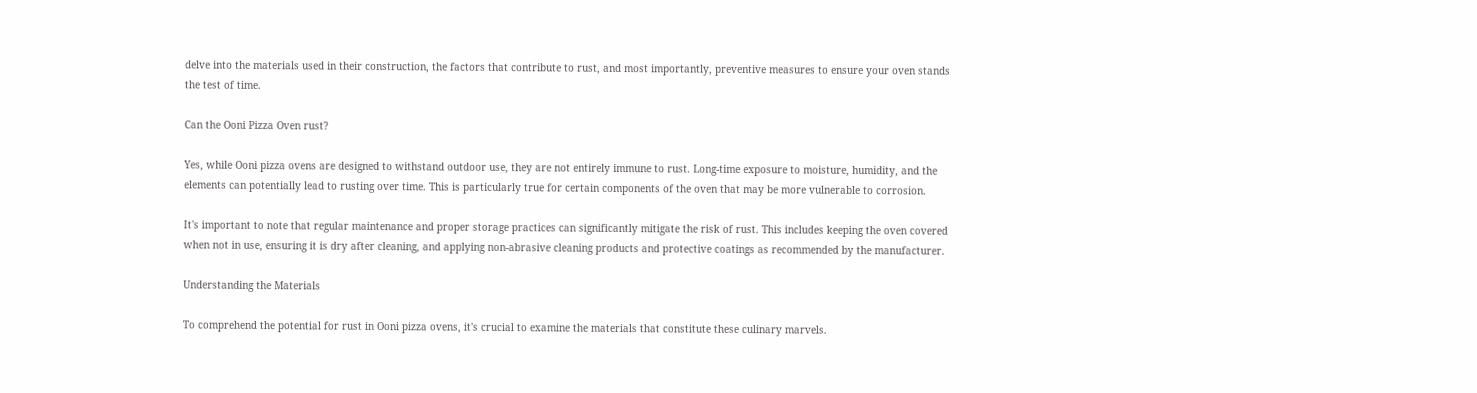delve into the materials used in their construction, the factors that contribute to rust, and most importantly, preventive measures to ensure your oven stands the test of time.

Can the Ooni Pizza Oven rust?

Yes, while Ooni pizza ovens are designed to withstand outdoor use, they are not entirely immune to rust. Long-time exposure to moisture, humidity, and the elements can potentially lead to rusting over time. This is particularly true for certain components of the oven that may be more vulnerable to corrosion.

It's important to note that regular maintenance and proper storage practices can significantly mitigate the risk of rust. This includes keeping the oven covered when not in use, ensuring it is dry after cleaning, and applying non-abrasive cleaning products and protective coatings as recommended by the manufacturer.

Understanding the Materials

To comprehend the potential for rust in Ooni pizza ovens, it's crucial to examine the materials that constitute these culinary marvels.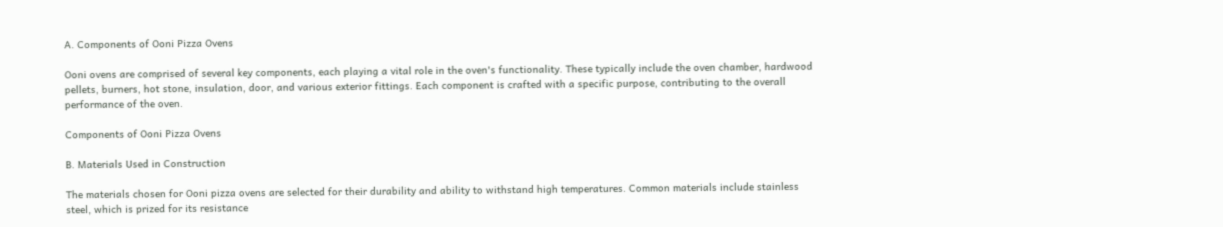A. Components of Ooni Pizza Ovens

Ooni ovens are comprised of several key components, each playing a vital role in the oven's functionality. These typically include the oven chamber, hardwood pellets, burners, hot stone, insulation, door, and various exterior fittings. Each component is crafted with a specific purpose, contributing to the overall performance of the oven.

Components of Ooni Pizza Ovens

B. Materials Used in Construction

The materials chosen for Ooni pizza ovens are selected for their durability and ability to withstand high temperatures. Common materials include stainless steel, which is prized for its resistance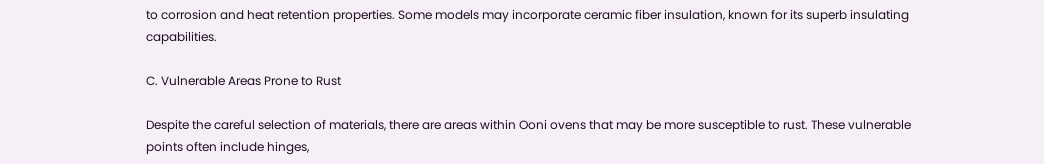to corrosion and heat retention properties. Some models may incorporate ceramic fiber insulation, known for its superb insulating capabilities.

C. Vulnerable Areas Prone to Rust

Despite the careful selection of materials, there are areas within Ooni ovens that may be more susceptible to rust. These vulnerable points often include hinges,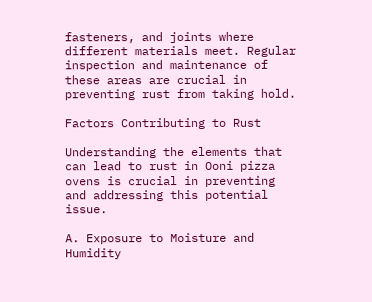fasteners, and joints where different materials meet. Regular inspection and maintenance of these areas are crucial in preventing rust from taking hold.

Factors Contributing to Rust

Understanding the elements that can lead to rust in Ooni pizza ovens is crucial in preventing and addressing this potential issue.

A. Exposure to Moisture and Humidity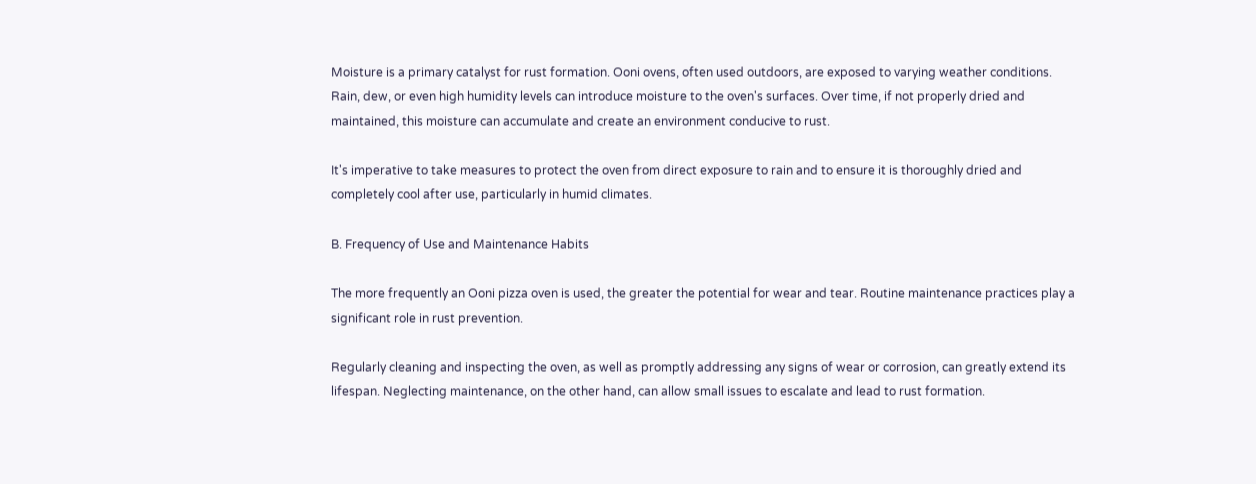Moisture is a primary catalyst for rust formation. Ooni ovens, often used outdoors, are exposed to varying weather conditions. Rain, dew, or even high humidity levels can introduce moisture to the oven's surfaces. Over time, if not properly dried and maintained, this moisture can accumulate and create an environment conducive to rust.

It's imperative to take measures to protect the oven from direct exposure to rain and to ensure it is thoroughly dried and completely cool after use, particularly in humid climates.

B. Frequency of Use and Maintenance Habits

The more frequently an Ooni pizza oven is used, the greater the potential for wear and tear. Routine maintenance practices play a significant role in rust prevention.

Regularly cleaning and inspecting the oven, as well as promptly addressing any signs of wear or corrosion, can greatly extend its lifespan. Neglecting maintenance, on the other hand, can allow small issues to escalate and lead to rust formation.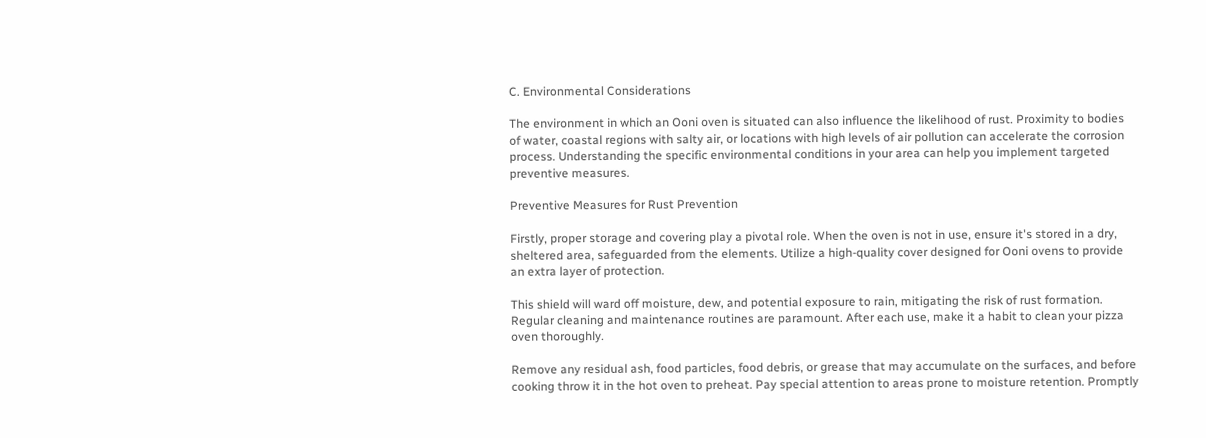C. Environmental Considerations

The environment in which an Ooni oven is situated can also influence the likelihood of rust. Proximity to bodies of water, coastal regions with salty air, or locations with high levels of air pollution can accelerate the corrosion process. Understanding the specific environmental conditions in your area can help you implement targeted preventive measures.

Preventive Measures for Rust Prevention

Firstly, proper storage and covering play a pivotal role. When the oven is not in use, ensure it's stored in a dry, sheltered area, safeguarded from the elements. Utilize a high-quality cover designed for Ooni ovens to provide an extra layer of protection.

This shield will ward off moisture, dew, and potential exposure to rain, mitigating the risk of rust formation. Regular cleaning and maintenance routines are paramount. After each use, make it a habit to clean your pizza oven thoroughly.

Remove any residual ash, food particles, food debris, or grease that may accumulate on the surfaces, and before cooking throw it in the hot oven to preheat. Pay special attention to areas prone to moisture retention. Promptly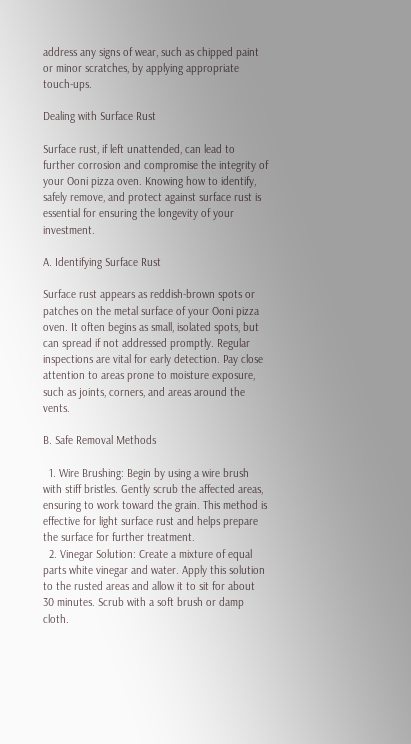address any signs of wear, such as chipped paint or minor scratches, by applying appropriate touch-ups.

Dealing with Surface Rust

Surface rust, if left unattended, can lead to further corrosion and compromise the integrity of your Ooni pizza oven. Knowing how to identify, safely remove, and protect against surface rust is essential for ensuring the longevity of your investment.

A. Identifying Surface Rust

Surface rust appears as reddish-brown spots or patches on the metal surface of your Ooni pizza oven. It often begins as small, isolated spots, but can spread if not addressed promptly. Regular inspections are vital for early detection. Pay close attention to areas prone to moisture exposure, such as joints, corners, and areas around the vents.

B. Safe Removal Methods

  1. Wire Brushing: Begin by using a wire brush with stiff bristles. Gently scrub the affected areas, ensuring to work toward the grain. This method is effective for light surface rust and helps prepare the surface for further treatment.
  2. Vinegar Solution: Create a mixture of equal parts white vinegar and water. Apply this solution to the rusted areas and allow it to sit for about 30 minutes. Scrub with a soft brush or damp cloth.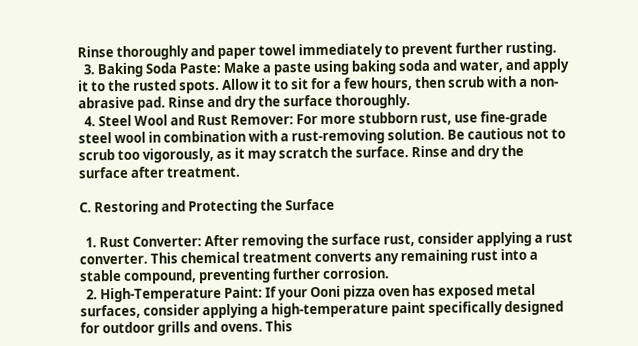Rinse thoroughly and paper towel immediately to prevent further rusting.
  3. Baking Soda Paste: Make a paste using baking soda and water, and apply it to the rusted spots. Allow it to sit for a few hours, then scrub with a non-abrasive pad. Rinse and dry the surface thoroughly.
  4. Steel Wool and Rust Remover: For more stubborn rust, use fine-grade steel wool in combination with a rust-removing solution. Be cautious not to scrub too vigorously, as it may scratch the surface. Rinse and dry the surface after treatment.

C. Restoring and Protecting the Surface

  1. Rust Converter: After removing the surface rust, consider applying a rust converter. This chemical treatment converts any remaining rust into a stable compound, preventing further corrosion.
  2. High-Temperature Paint: If your Ooni pizza oven has exposed metal surfaces, consider applying a high-temperature paint specifically designed for outdoor grills and ovens. This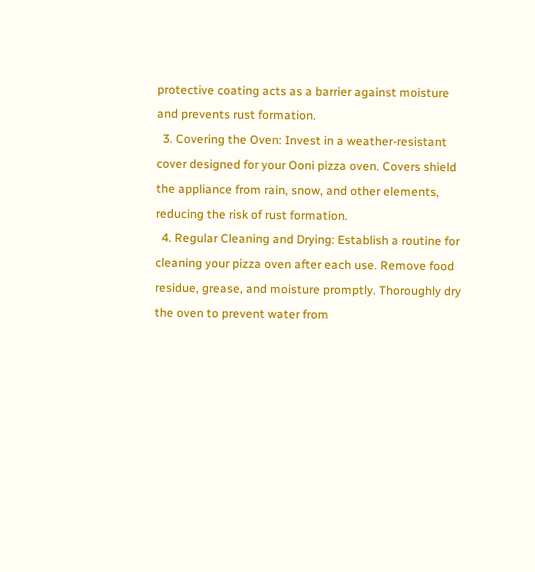protective coating acts as a barrier against moisture and prevents rust formation.
  3. Covering the Oven: Invest in a weather-resistant cover designed for your Ooni pizza oven. Covers shield the appliance from rain, snow, and other elements, reducing the risk of rust formation.
  4. Regular Cleaning and Drying: Establish a routine for cleaning your pizza oven after each use. Remove food residue, grease, and moisture promptly. Thoroughly dry the oven to prevent water from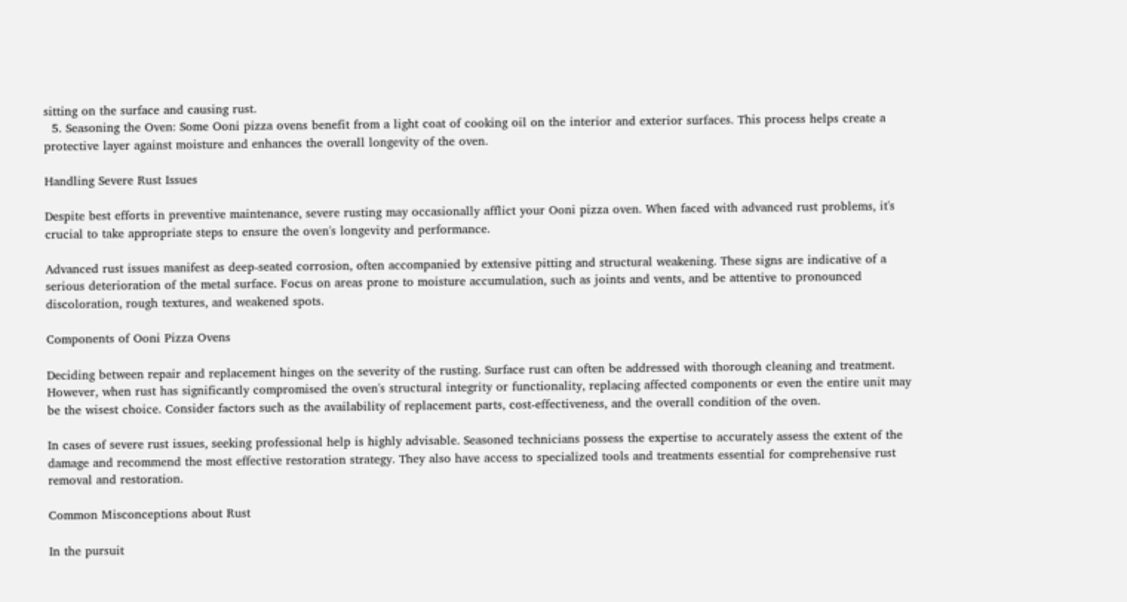sitting on the surface and causing rust.
  5. Seasoning the Oven: Some Ooni pizza ovens benefit from a light coat of cooking oil on the interior and exterior surfaces. This process helps create a protective layer against moisture and enhances the overall longevity of the oven.

Handling Severe Rust Issues

Despite best efforts in preventive maintenance, severe rusting may occasionally afflict your Ooni pizza oven. When faced with advanced rust problems, it's crucial to take appropriate steps to ensure the oven's longevity and performance.

Advanced rust issues manifest as deep-seated corrosion, often accompanied by extensive pitting and structural weakening. These signs are indicative of a serious deterioration of the metal surface. Focus on areas prone to moisture accumulation, such as joints and vents, and be attentive to pronounced discoloration, rough textures, and weakened spots.

Components of Ooni Pizza Ovens

Deciding between repair and replacement hinges on the severity of the rusting. Surface rust can often be addressed with thorough cleaning and treatment. However, when rust has significantly compromised the oven's structural integrity or functionality, replacing affected components or even the entire unit may be the wisest choice. Consider factors such as the availability of replacement parts, cost-effectiveness, and the overall condition of the oven.

In cases of severe rust issues, seeking professional help is highly advisable. Seasoned technicians possess the expertise to accurately assess the extent of the damage and recommend the most effective restoration strategy. They also have access to specialized tools and treatments essential for comprehensive rust removal and restoration.

Common Misconceptions about Rust

In the pursuit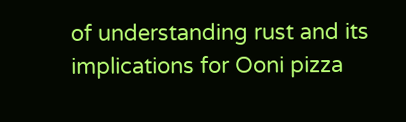of understanding rust and its implications for Ooni pizza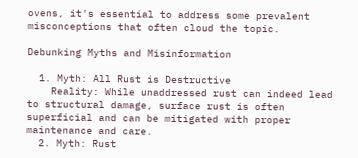ovens, it's essential to address some prevalent misconceptions that often cloud the topic.

Debunking Myths and Misinformation

  1. Myth: All Rust is Destructive
    Reality: While unaddressed rust can indeed lead to structural damage, surface rust is often superficial and can be mitigated with proper maintenance and care.
  2. Myth: Rust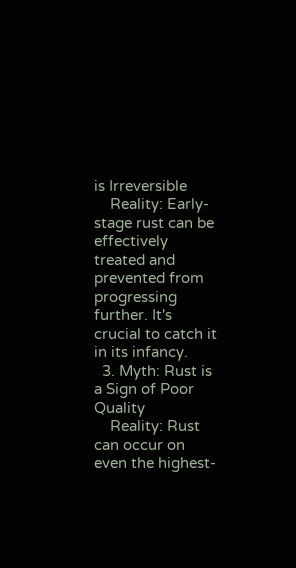is Irreversible
    Reality: Early-stage rust can be effectively treated and prevented from progressing further. It's crucial to catch it in its infancy.
  3. Myth: Rust is a Sign of Poor Quality
    Reality: Rust can occur on even the highest-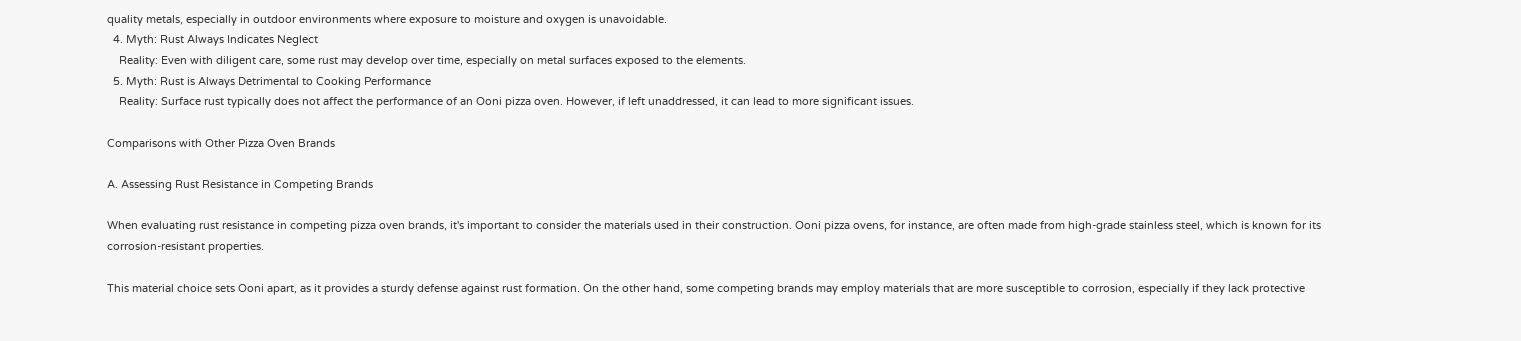quality metals, especially in outdoor environments where exposure to moisture and oxygen is unavoidable.
  4. Myth: Rust Always Indicates Neglect
    Reality: Even with diligent care, some rust may develop over time, especially on metal surfaces exposed to the elements.
  5. Myth: Rust is Always Detrimental to Cooking Performance
    Reality: Surface rust typically does not affect the performance of an Ooni pizza oven. However, if left unaddressed, it can lead to more significant issues.

Comparisons with Other Pizza Oven Brands

A. Assessing Rust Resistance in Competing Brands

When evaluating rust resistance in competing pizza oven brands, it's important to consider the materials used in their construction. Ooni pizza ovens, for instance, are often made from high-grade stainless steel, which is known for its corrosion-resistant properties.

This material choice sets Ooni apart, as it provides a sturdy defense against rust formation. On the other hand, some competing brands may employ materials that are more susceptible to corrosion, especially if they lack protective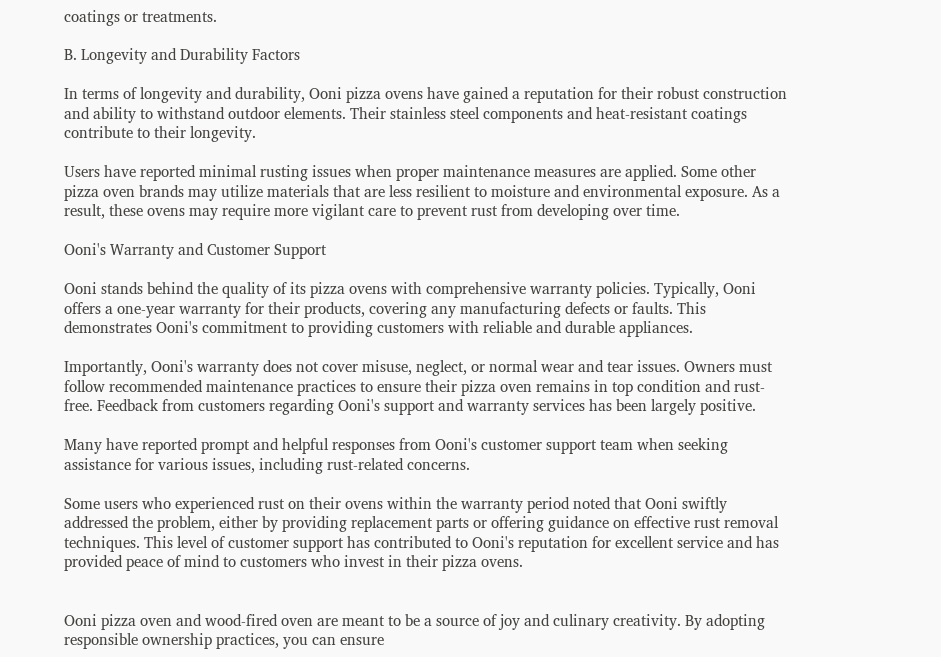coatings or treatments.

B. Longevity and Durability Factors

In terms of longevity and durability, Ooni pizza ovens have gained a reputation for their robust construction and ability to withstand outdoor elements. Their stainless steel components and heat-resistant coatings contribute to their longevity.

Users have reported minimal rusting issues when proper maintenance measures are applied. Some other pizza oven brands may utilize materials that are less resilient to moisture and environmental exposure. As a result, these ovens may require more vigilant care to prevent rust from developing over time.

Ooni's Warranty and Customer Support

Ooni stands behind the quality of its pizza ovens with comprehensive warranty policies. Typically, Ooni offers a one-year warranty for their products, covering any manufacturing defects or faults. This demonstrates Ooni's commitment to providing customers with reliable and durable appliances.

Importantly, Ooni's warranty does not cover misuse, neglect, or normal wear and tear issues. Owners must follow recommended maintenance practices to ensure their pizza oven remains in top condition and rust-free. Feedback from customers regarding Ooni's support and warranty services has been largely positive.

Many have reported prompt and helpful responses from Ooni's customer support team when seeking assistance for various issues, including rust-related concerns.

Some users who experienced rust on their ovens within the warranty period noted that Ooni swiftly addressed the problem, either by providing replacement parts or offering guidance on effective rust removal techniques. This level of customer support has contributed to Ooni's reputation for excellent service and has provided peace of mind to customers who invest in their pizza ovens.


Ooni pizza oven and wood-fired oven are meant to be a source of joy and culinary creativity. By adopting responsible ownership practices, you can ensure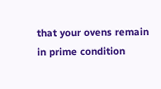that your ovens remain in prime condition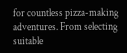for countless pizza-making adventures. From selecting suitable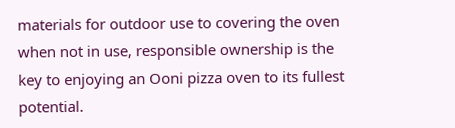materials for outdoor use to covering the oven when not in use, responsible ownership is the key to enjoying an Ooni pizza oven to its fullest potential.